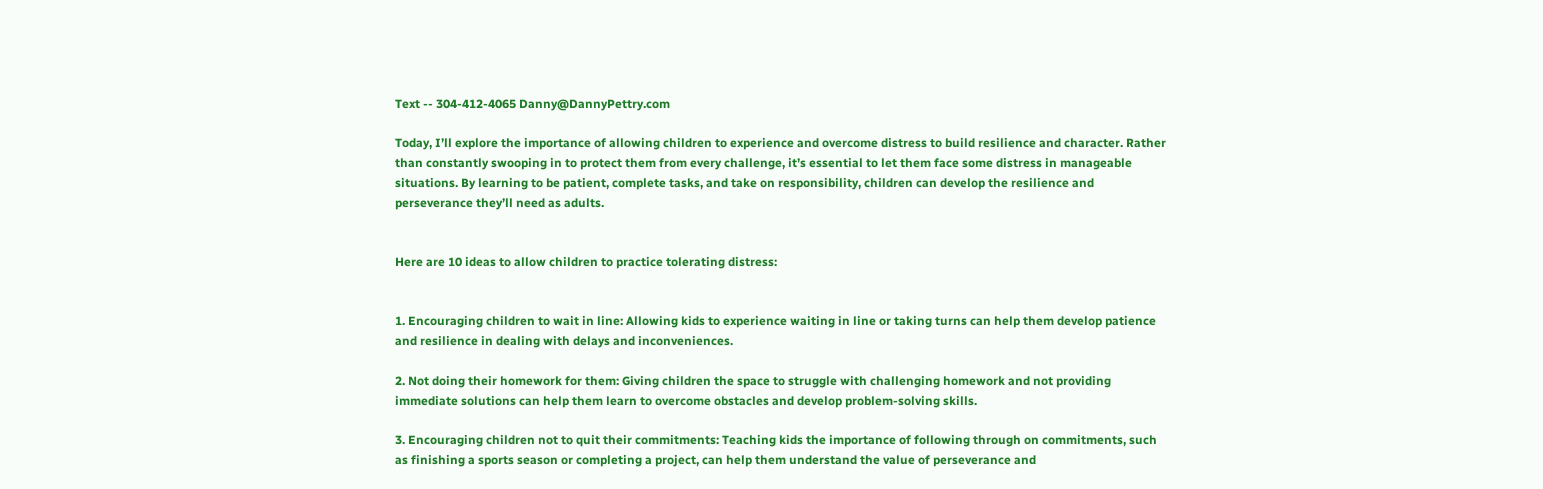Text -- 304-412-4065 Danny@DannyPettry.com

Today, I’ll explore the importance of allowing children to experience and overcome distress to build resilience and character. Rather than constantly swooping in to protect them from every challenge, it’s essential to let them face some distress in manageable situations. By learning to be patient, complete tasks, and take on responsibility, children can develop the resilience and perseverance they’ll need as adults.


Here are 10 ideas to allow children to practice tolerating distress:


1. Encouraging children to wait in line: Allowing kids to experience waiting in line or taking turns can help them develop patience and resilience in dealing with delays and inconveniences.

2. Not doing their homework for them: Giving children the space to struggle with challenging homework and not providing immediate solutions can help them learn to overcome obstacles and develop problem-solving skills.

3. Encouraging children not to quit their commitments: Teaching kids the importance of following through on commitments, such as finishing a sports season or completing a project, can help them understand the value of perseverance and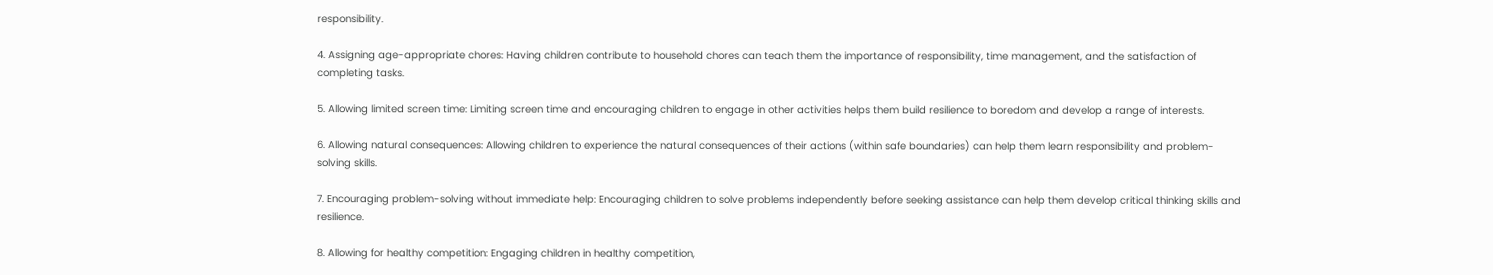responsibility.

4. Assigning age-appropriate chores: Having children contribute to household chores can teach them the importance of responsibility, time management, and the satisfaction of completing tasks.

5. Allowing limited screen time: Limiting screen time and encouraging children to engage in other activities helps them build resilience to boredom and develop a range of interests.

6. Allowing natural consequences: Allowing children to experience the natural consequences of their actions (within safe boundaries) can help them learn responsibility and problem-solving skills.

7. Encouraging problem-solving without immediate help: Encouraging children to solve problems independently before seeking assistance can help them develop critical thinking skills and resilience.

8. Allowing for healthy competition: Engaging children in healthy competition,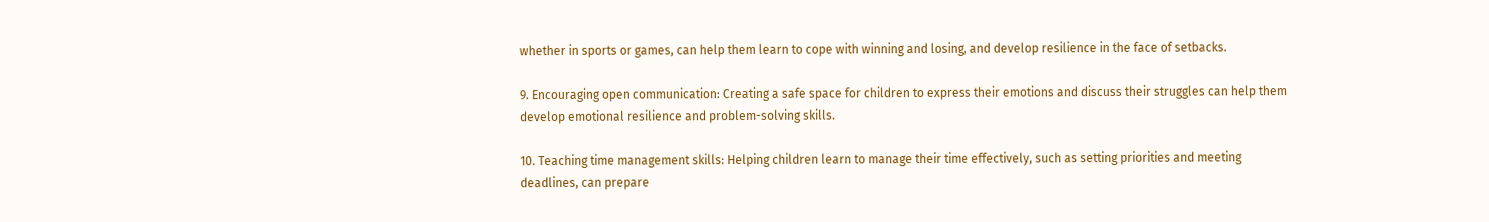whether in sports or games, can help them learn to cope with winning and losing, and develop resilience in the face of setbacks.

9. Encouraging open communication: Creating a safe space for children to express their emotions and discuss their struggles can help them develop emotional resilience and problem-solving skills.

10. Teaching time management skills: Helping children learn to manage their time effectively, such as setting priorities and meeting deadlines, can prepare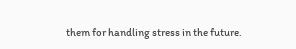them for handling stress in the future.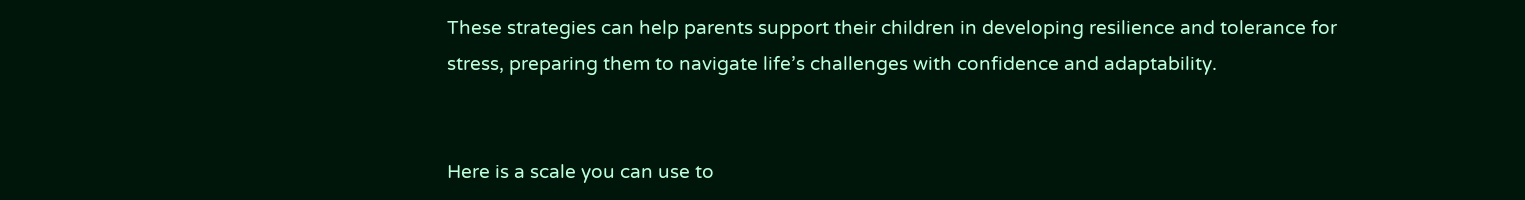These strategies can help parents support their children in developing resilience and tolerance for stress, preparing them to navigate life’s challenges with confidence and adaptability.


Here is a scale you can use to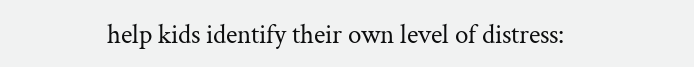help kids identify their own level of distress: